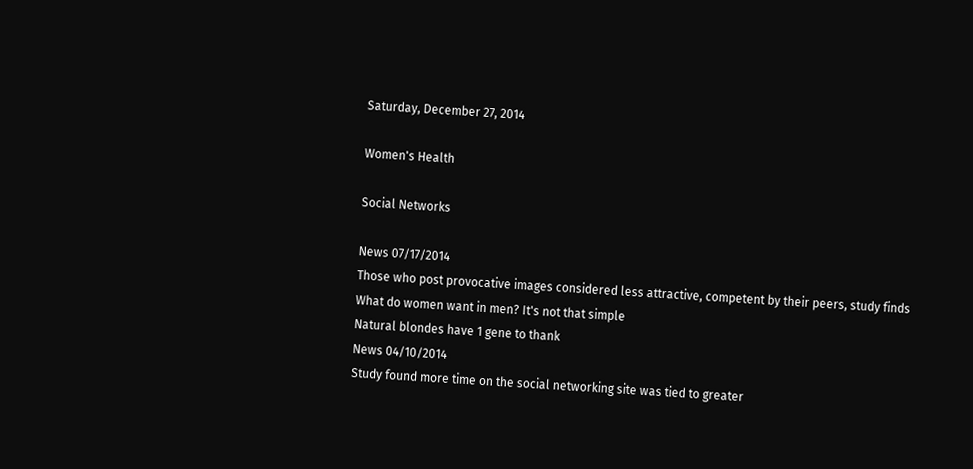Saturday, December 27, 2014

Women's Health

Social Networks

News 07/17/2014
Those who post provocative images considered less attractive, competent by their peers, study finds
What do women want in men? It's not that simple
Natural blondes have 1 gene to thank
News 04/10/2014
Study found more time on the social networking site was tied to greater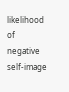likelihood of negative self-image